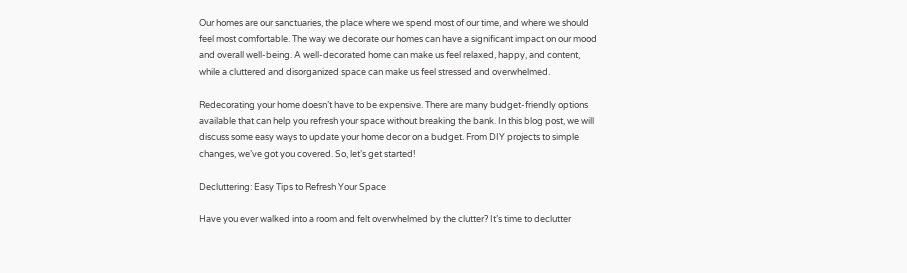Our homes are our sanctuaries, the place where we spend most of our time, and where we should feel most comfortable. The way we decorate our homes can have a significant impact on our mood and overall well-being. A well-decorated home can make us feel relaxed, happy, and content, while a cluttered and disorganized space can make us feel stressed and overwhelmed.

Redecorating your home doesn’t have to be expensive. There are many budget-friendly options available that can help you refresh your space without breaking the bank. In this blog post, we will discuss some easy ways to update your home decor on a budget. From DIY projects to simple changes, we’ve got you covered. So, let’s get started!

Decluttering: Easy Tips to Refresh Your Space

Have you ever walked into a room and felt overwhelmed by the clutter? It’s time to declutter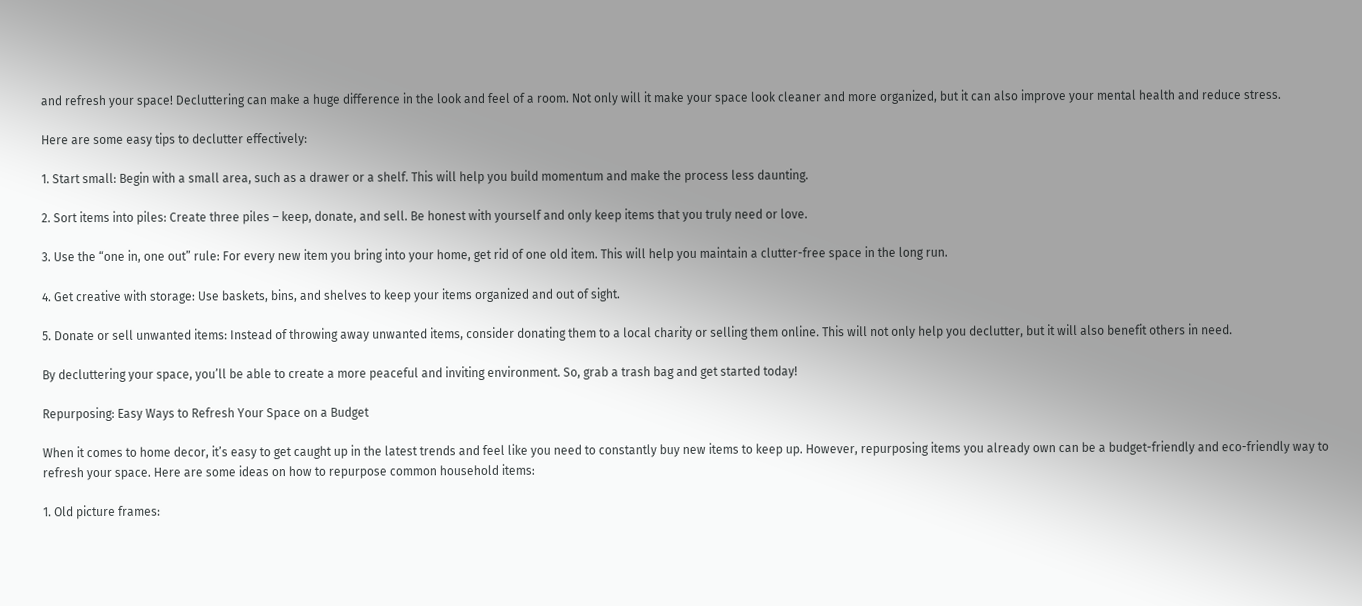and refresh your space! Decluttering can make a huge difference in the look and feel of a room. Not only will it make your space look cleaner and more organized, but it can also improve your mental health and reduce stress.

Here are some easy tips to declutter effectively:

1. Start small: Begin with a small area, such as a drawer or a shelf. This will help you build momentum and make the process less daunting.

2. Sort items into piles: Create three piles – keep, donate, and sell. Be honest with yourself and only keep items that you truly need or love.

3. Use the “one in, one out” rule: For every new item you bring into your home, get rid of one old item. This will help you maintain a clutter-free space in the long run.

4. Get creative with storage: Use baskets, bins, and shelves to keep your items organized and out of sight.

5. Donate or sell unwanted items: Instead of throwing away unwanted items, consider donating them to a local charity or selling them online. This will not only help you declutter, but it will also benefit others in need.

By decluttering your space, you’ll be able to create a more peaceful and inviting environment. So, grab a trash bag and get started today!

Repurposing: Easy Ways to Refresh Your Space on a Budget

When it comes to home decor, it’s easy to get caught up in the latest trends and feel like you need to constantly buy new items to keep up. However, repurposing items you already own can be a budget-friendly and eco-friendly way to refresh your space. Here are some ideas on how to repurpose common household items:

1. Old picture frames: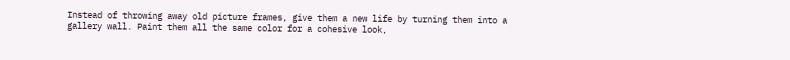Instead of throwing away old picture frames, give them a new life by turning them into a gallery wall. Paint them all the same color for a cohesive look,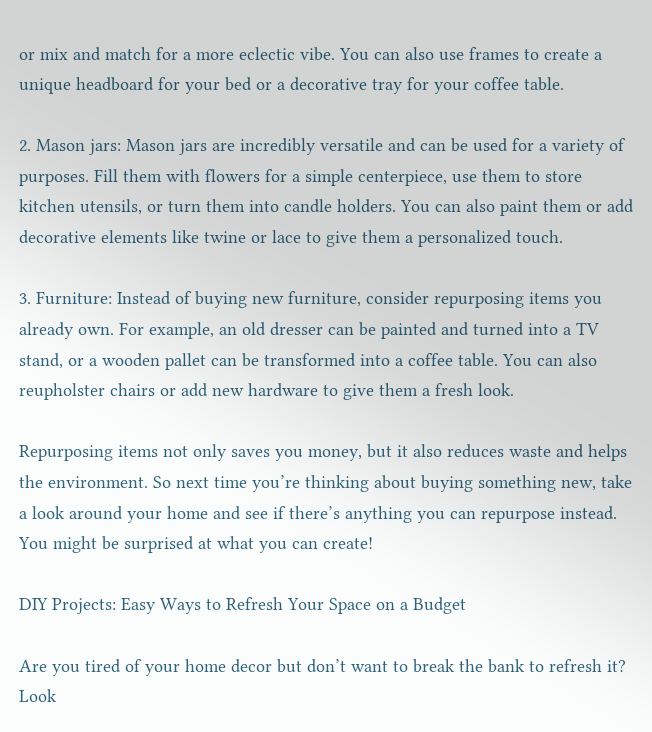or mix and match for a more eclectic vibe. You can also use frames to create a unique headboard for your bed or a decorative tray for your coffee table.

2. Mason jars: Mason jars are incredibly versatile and can be used for a variety of purposes. Fill them with flowers for a simple centerpiece, use them to store kitchen utensils, or turn them into candle holders. You can also paint them or add decorative elements like twine or lace to give them a personalized touch.

3. Furniture: Instead of buying new furniture, consider repurposing items you already own. For example, an old dresser can be painted and turned into a TV stand, or a wooden pallet can be transformed into a coffee table. You can also reupholster chairs or add new hardware to give them a fresh look.

Repurposing items not only saves you money, but it also reduces waste and helps the environment. So next time you’re thinking about buying something new, take a look around your home and see if there’s anything you can repurpose instead. You might be surprised at what you can create!

DIY Projects: Easy Ways to Refresh Your Space on a Budget

Are you tired of your home decor but don’t want to break the bank to refresh it? Look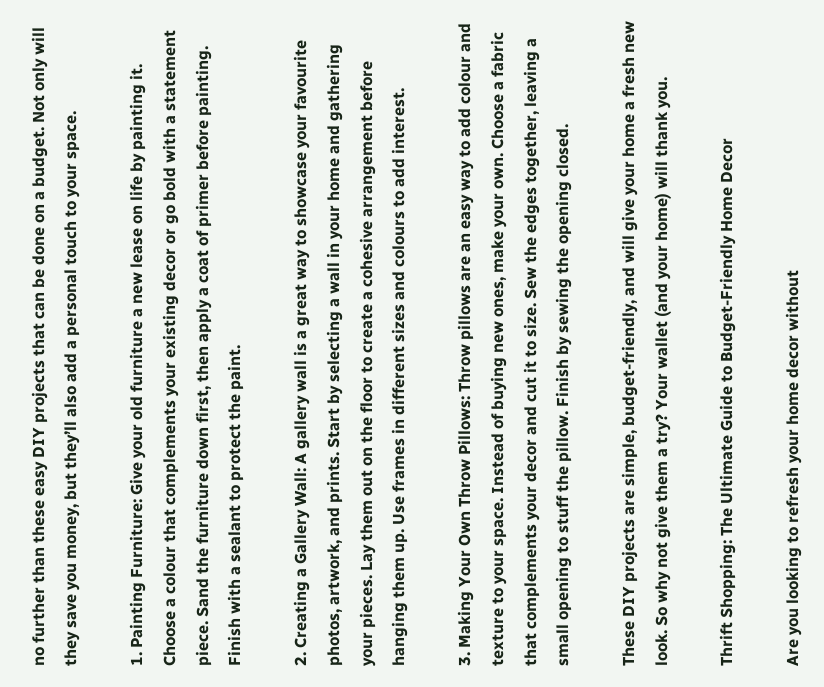no further than these easy DIY projects that can be done on a budget. Not only will they save you money, but they’ll also add a personal touch to your space.

1. Painting Furniture: Give your old furniture a new lease on life by painting it. Choose a colour that complements your existing decor or go bold with a statement piece. Sand the furniture down first, then apply a coat of primer before painting. Finish with a sealant to protect the paint.

2. Creating a Gallery Wall: A gallery wall is a great way to showcase your favourite photos, artwork, and prints. Start by selecting a wall in your home and gathering your pieces. Lay them out on the floor to create a cohesive arrangement before hanging them up. Use frames in different sizes and colours to add interest.

3. Making Your Own Throw Pillows: Throw pillows are an easy way to add colour and texture to your space. Instead of buying new ones, make your own. Choose a fabric that complements your decor and cut it to size. Sew the edges together, leaving a small opening to stuff the pillow. Finish by sewing the opening closed.

These DIY projects are simple, budget-friendly, and will give your home a fresh new look. So why not give them a try? Your wallet (and your home) will thank you.

Thrift Shopping: The Ultimate Guide to Budget-Friendly Home Decor

Are you looking to refresh your home decor without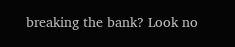breaking the bank? Look no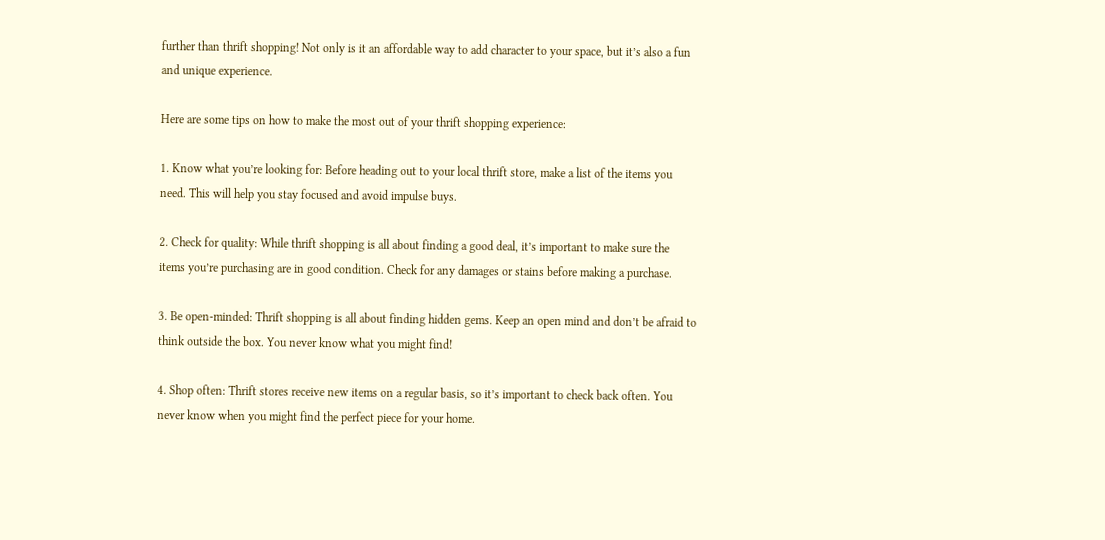further than thrift shopping! Not only is it an affordable way to add character to your space, but it’s also a fun and unique experience.

Here are some tips on how to make the most out of your thrift shopping experience:

1. Know what you’re looking for: Before heading out to your local thrift store, make a list of the items you need. This will help you stay focused and avoid impulse buys.

2. Check for quality: While thrift shopping is all about finding a good deal, it’s important to make sure the items you’re purchasing are in good condition. Check for any damages or stains before making a purchase.

3. Be open-minded: Thrift shopping is all about finding hidden gems. Keep an open mind and don’t be afraid to think outside the box. You never know what you might find!

4. Shop often: Thrift stores receive new items on a regular basis, so it’s important to check back often. You never know when you might find the perfect piece for your home.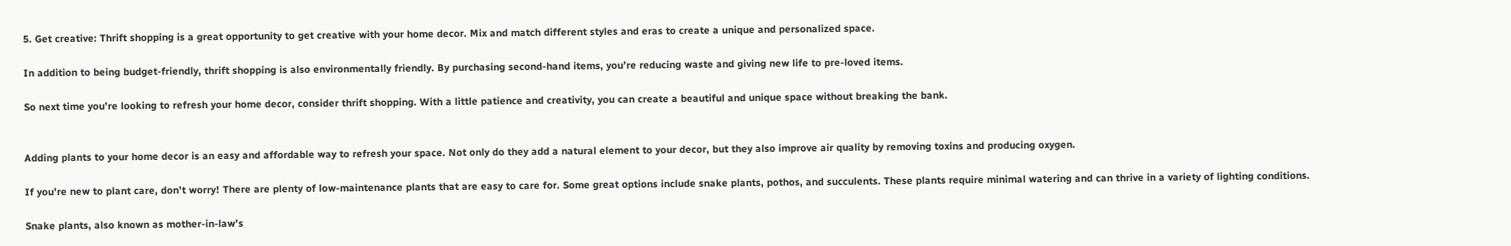5. Get creative: Thrift shopping is a great opportunity to get creative with your home decor. Mix and match different styles and eras to create a unique and personalized space.

In addition to being budget-friendly, thrift shopping is also environmentally friendly. By purchasing second-hand items, you’re reducing waste and giving new life to pre-loved items.

So next time you’re looking to refresh your home decor, consider thrift shopping. With a little patience and creativity, you can create a beautiful and unique space without breaking the bank.


Adding plants to your home decor is an easy and affordable way to refresh your space. Not only do they add a natural element to your decor, but they also improve air quality by removing toxins and producing oxygen.

If you’re new to plant care, don’t worry! There are plenty of low-maintenance plants that are easy to care for. Some great options include snake plants, pothos, and succulents. These plants require minimal watering and can thrive in a variety of lighting conditions.

Snake plants, also known as mother-in-law’s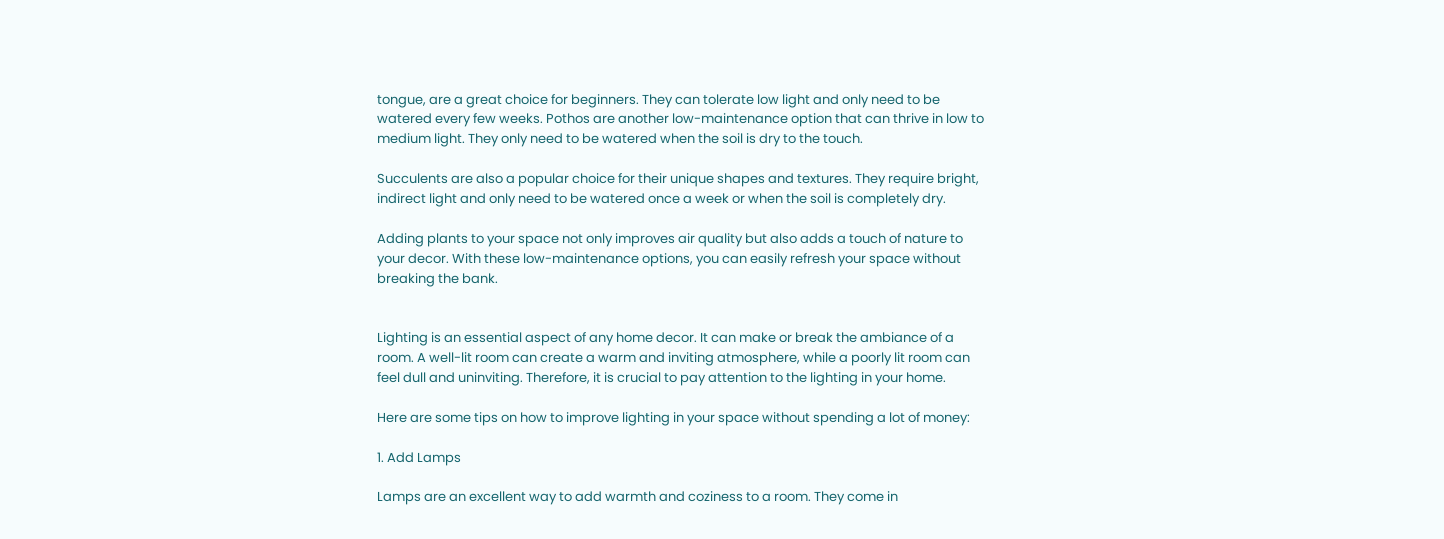tongue, are a great choice for beginners. They can tolerate low light and only need to be watered every few weeks. Pothos are another low-maintenance option that can thrive in low to medium light. They only need to be watered when the soil is dry to the touch.

Succulents are also a popular choice for their unique shapes and textures. They require bright, indirect light and only need to be watered once a week or when the soil is completely dry.

Adding plants to your space not only improves air quality but also adds a touch of nature to your decor. With these low-maintenance options, you can easily refresh your space without breaking the bank.


Lighting is an essential aspect of any home decor. It can make or break the ambiance of a room. A well-lit room can create a warm and inviting atmosphere, while a poorly lit room can feel dull and uninviting. Therefore, it is crucial to pay attention to the lighting in your home.

Here are some tips on how to improve lighting in your space without spending a lot of money:

1. Add Lamps

Lamps are an excellent way to add warmth and coziness to a room. They come in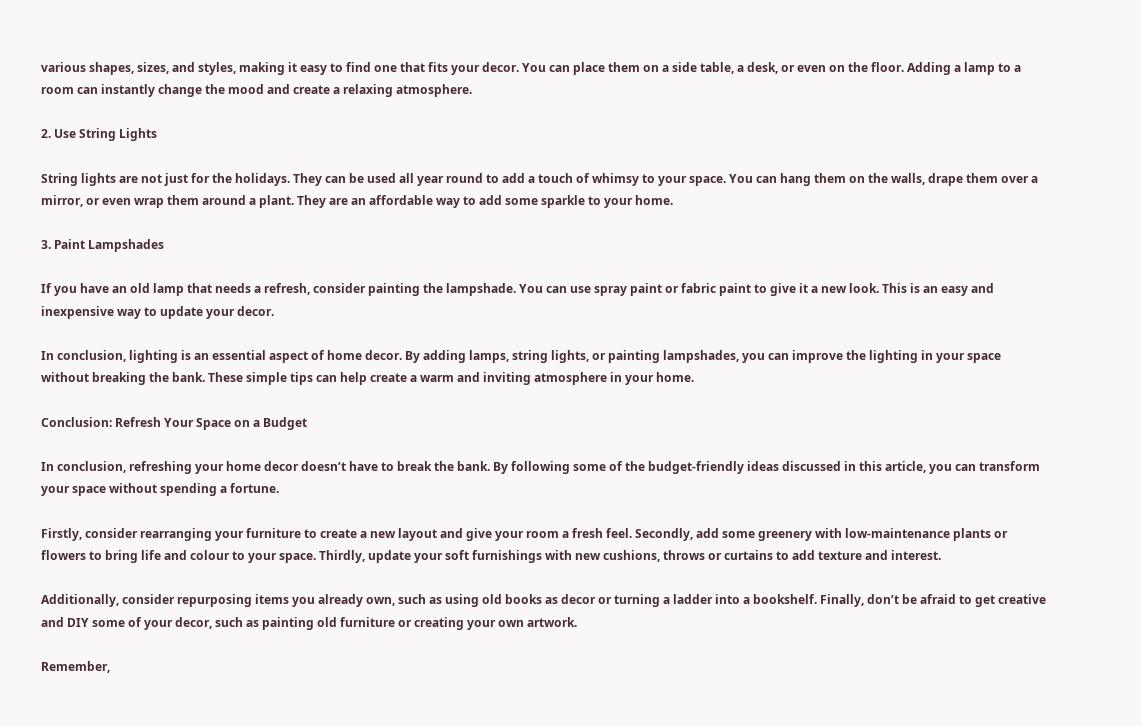various shapes, sizes, and styles, making it easy to find one that fits your decor. You can place them on a side table, a desk, or even on the floor. Adding a lamp to a room can instantly change the mood and create a relaxing atmosphere.

2. Use String Lights

String lights are not just for the holidays. They can be used all year round to add a touch of whimsy to your space. You can hang them on the walls, drape them over a mirror, or even wrap them around a plant. They are an affordable way to add some sparkle to your home.

3. Paint Lampshades

If you have an old lamp that needs a refresh, consider painting the lampshade. You can use spray paint or fabric paint to give it a new look. This is an easy and inexpensive way to update your decor.

In conclusion, lighting is an essential aspect of home decor. By adding lamps, string lights, or painting lampshades, you can improve the lighting in your space without breaking the bank. These simple tips can help create a warm and inviting atmosphere in your home.

Conclusion: Refresh Your Space on a Budget

In conclusion, refreshing your home decor doesn’t have to break the bank. By following some of the budget-friendly ideas discussed in this article, you can transform your space without spending a fortune.

Firstly, consider rearranging your furniture to create a new layout and give your room a fresh feel. Secondly, add some greenery with low-maintenance plants or flowers to bring life and colour to your space. Thirdly, update your soft furnishings with new cushions, throws or curtains to add texture and interest.

Additionally, consider repurposing items you already own, such as using old books as decor or turning a ladder into a bookshelf. Finally, don’t be afraid to get creative and DIY some of your decor, such as painting old furniture or creating your own artwork.

Remember,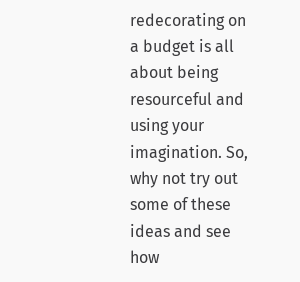redecorating on a budget is all about being resourceful and using your imagination. So, why not try out some of these ideas and see how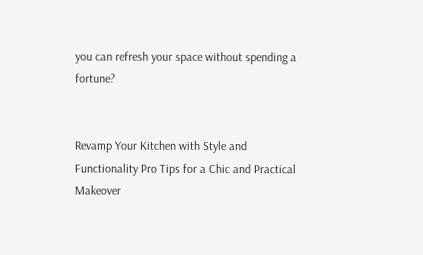you can refresh your space without spending a fortune?


Revamp Your Kitchen with Style and Functionality Pro Tips for a Chic and Practical Makeover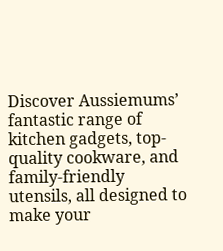Discover Aussiemums’ fantastic range of kitchen gadgets, top-quality cookware, and family-friendly utensils, all designed to make your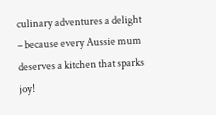culinary adventures a delight – because every Aussie mum deserves a kitchen that sparks joy!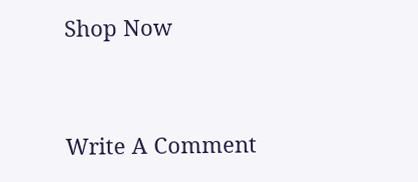Shop Now


Write A Comment